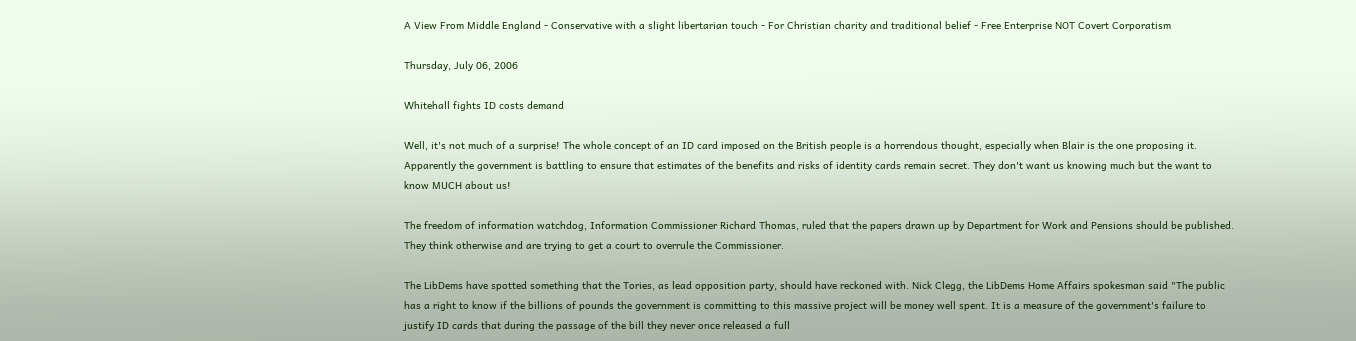A View From Middle England - Conservative with a slight libertarian touch - For Christian charity and traditional belief - Free Enterprise NOT Covert Corporatism

Thursday, July 06, 2006

Whitehall fights ID costs demand

Well, it's not much of a surprise! The whole concept of an ID card imposed on the British people is a horrendous thought, especially when Blair is the one proposing it. Apparently the government is battling to ensure that estimates of the benefits and risks of identity cards remain secret. They don't want us knowing much but the want to know MUCH about us!

The freedom of information watchdog, Information Commissioner Richard Thomas, ruled that the papers drawn up by Department for Work and Pensions should be published. They think otherwise and are trying to get a court to overrule the Commissioner.

The LibDems have spotted something that the Tories, as lead opposition party, should have reckoned with. Nick Clegg, the LibDems Home Affairs spokesman said "The public has a right to know if the billions of pounds the government is committing to this massive project will be money well spent. It is a measure of the government's failure to justify ID cards that during the passage of the bill they never once released a full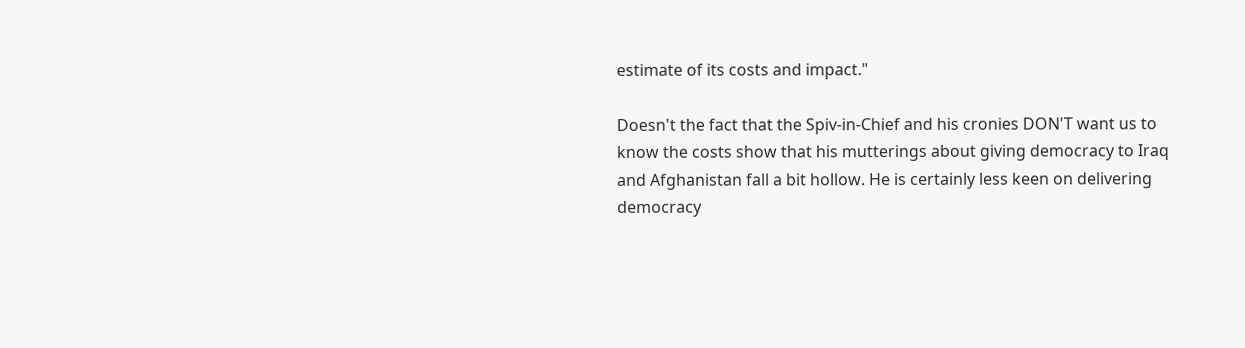estimate of its costs and impact."

Doesn't the fact that the Spiv-in-Chief and his cronies DON'T want us to know the costs show that his mutterings about giving democracy to Iraq and Afghanistan fall a bit hollow. He is certainly less keen on delivering democracy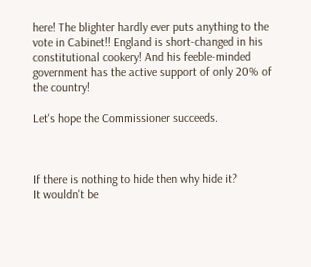here! The blighter hardly ever puts anything to the vote in Cabinet!! England is short-changed in his constitutional cookery! And his feeble-minded government has the active support of only 20% of the country!

Let's hope the Commissioner succeeds.



If there is nothing to hide then why hide it?
It wouldn't be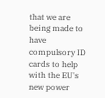that we are being made to have compulsory ID cards to help with the EU's new power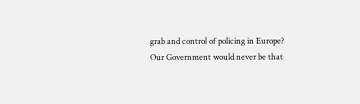grab and control of policing in Europe?
Our Government would never be that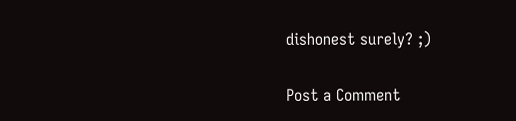dishonest surely? ;)

Post a Comment